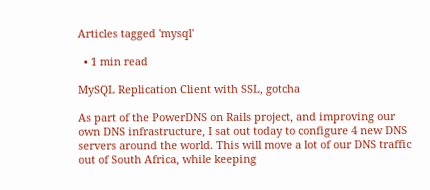Articles tagged 'mysql'

  • 1 min read

MySQL Replication Client with SSL, gotcha

As part of the PowerDNS on Rails project, and improving our own DNS infrastructure, I sat out today to configure 4 new DNS servers around the world. This will move a lot of our DNS traffic out of South Africa, while keeping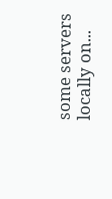some servers locally on...